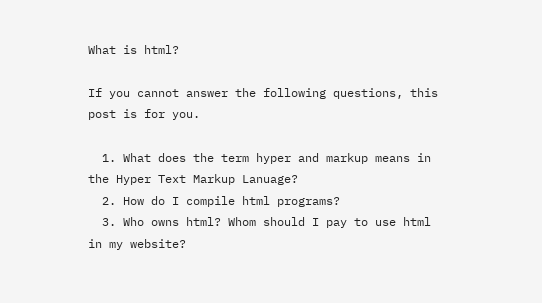What is html?

If you cannot answer the following questions, this post is for you.

  1. What does the term hyper and markup means in the Hyper Text Markup Lanuage?
  2. How do I compile html programs?
  3. Who owns html? Whom should I pay to use html in my website?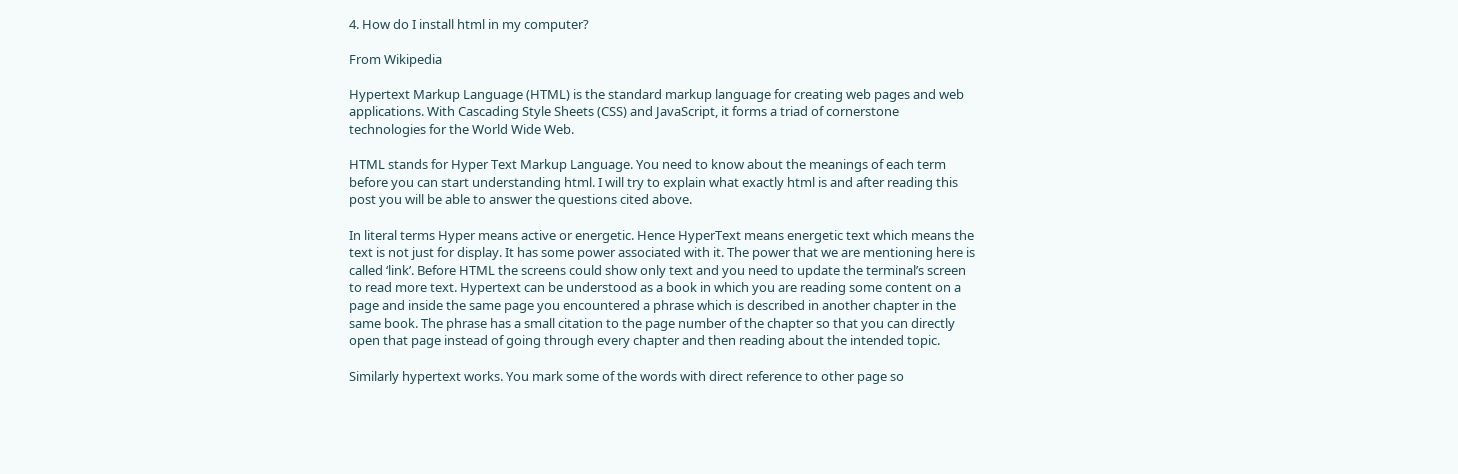4. How do I install html in my computer?

From Wikipedia

Hypertext Markup Language (HTML) is the standard markup language for creating web pages and web applications. With Cascading Style Sheets (CSS) and JavaScript, it forms a triad of cornerstone technologies for the World Wide Web.

HTML stands for Hyper Text Markup Language. You need to know about the meanings of each term before you can start understanding html. I will try to explain what exactly html is and after reading this post you will be able to answer the questions cited above.

In literal terms Hyper means active or energetic. Hence HyperText means energetic text which means the text is not just for display. It has some power associated with it. The power that we are mentioning here is called ‘link’. Before HTML the screens could show only text and you need to update the terminal’s screen to read more text. Hypertext can be understood as a book in which you are reading some content on a page and inside the same page you encountered a phrase which is described in another chapter in the same book. The phrase has a small citation to the page number of the chapter so that you can directly open that page instead of going through every chapter and then reading about the intended topic.

Similarly hypertext works. You mark some of the words with direct reference to other page so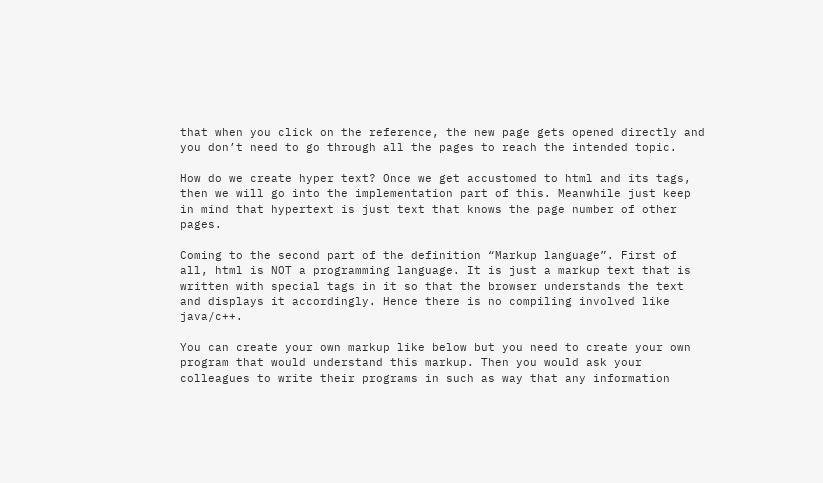that when you click on the reference, the new page gets opened directly and you don’t need to go through all the pages to reach the intended topic.

How do we create hyper text? Once we get accustomed to html and its tags, then we will go into the implementation part of this. Meanwhile just keep in mind that hypertext is just text that knows the page number of other pages.

Coming to the second part of the definition “Markup language”. First of all, html is NOT a programming language. It is just a markup text that is written with special tags in it so that the browser understands the text and displays it accordingly. Hence there is no compiling involved like java/c++.

You can create your own markup like below but you need to create your own program that would understand this markup. Then you would ask your colleagues to write their programs in such as way that any information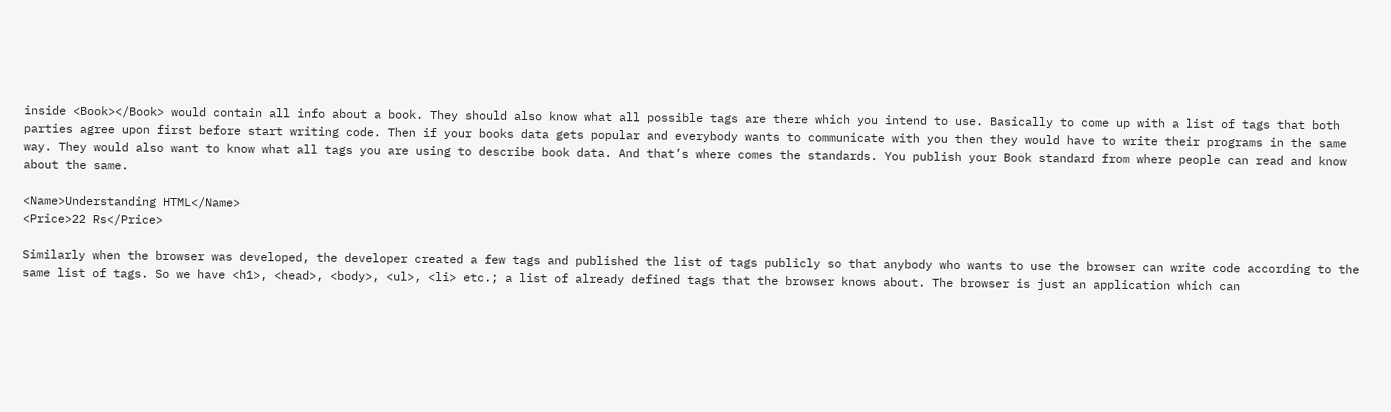inside <Book></Book> would contain all info about a book. They should also know what all possible tags are there which you intend to use. Basically to come up with a list of tags that both parties agree upon first before start writing code. Then if your books data gets popular and everybody wants to communicate with you then they would have to write their programs in the same way. They would also want to know what all tags you are using to describe book data. And that’s where comes the standards. You publish your Book standard from where people can read and know about the same.

<Name>Understanding HTML</Name>
<Price>22 Rs</Price>

Similarly when the browser was developed, the developer created a few tags and published the list of tags publicly so that anybody who wants to use the browser can write code according to the same list of tags. So we have <h1>, <head>, <body>, <ul>, <li> etc.; a list of already defined tags that the browser knows about. The browser is just an application which can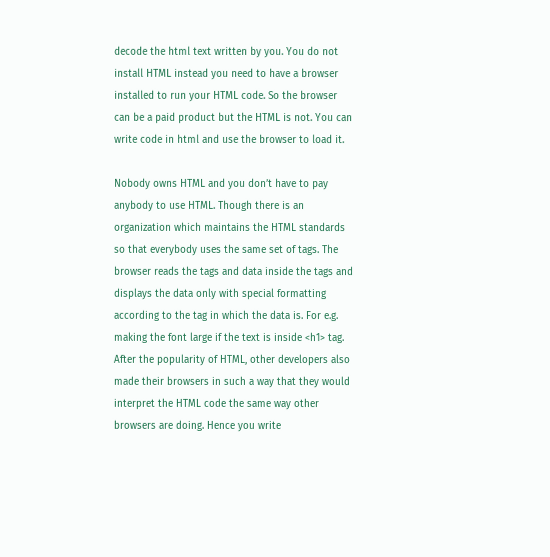decode the html text written by you. You do not install HTML instead you need to have a browser installed to run your HTML code. So the browser can be a paid product but the HTML is not. You can write code in html and use the browser to load it.

Nobody owns HTML and you don’t have to pay anybody to use HTML. Though there is an organization which maintains the HTML standards so that everybody uses the same set of tags. The browser reads the tags and data inside the tags and displays the data only with special formatting according to the tag in which the data is. For e.g. making the font large if the text is inside <h1> tag. After the popularity of HTML, other developers also made their browsers in such a way that they would interpret the HTML code the same way other browsers are doing. Hence you write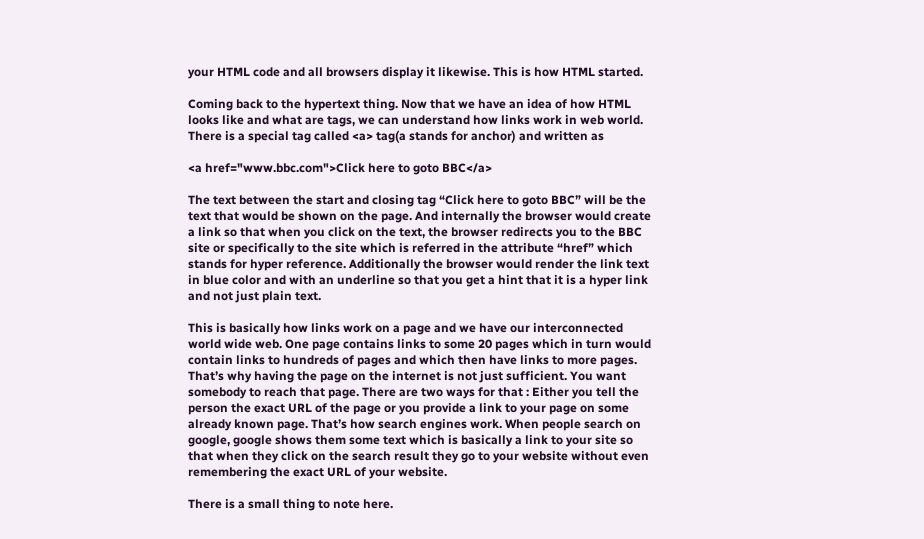your HTML code and all browsers display it likewise. This is how HTML started.

Coming back to the hypertext thing. Now that we have an idea of how HTML looks like and what are tags, we can understand how links work in web world. There is a special tag called <a> tag(a stands for anchor) and written as

<a href="www.bbc.com">Click here to goto BBC</a>

The text between the start and closing tag “Click here to goto BBC” will be the text that would be shown on the page. And internally the browser would create a link so that when you click on the text, the browser redirects you to the BBC site or specifically to the site which is referred in the attribute “href” which stands for hyper reference. Additionally the browser would render the link text in blue color and with an underline so that you get a hint that it is a hyper link and not just plain text.

This is basically how links work on a page and we have our interconnected world wide web. One page contains links to some 20 pages which in turn would contain links to hundreds of pages and which then have links to more pages. That’s why having the page on the internet is not just sufficient. You want somebody to reach that page. There are two ways for that : Either you tell the person the exact URL of the page or you provide a link to your page on some already known page. That’s how search engines work. When people search on google, google shows them some text which is basically a link to your site so that when they click on the search result they go to your website without even remembering the exact URL of your website.

There is a small thing to note here.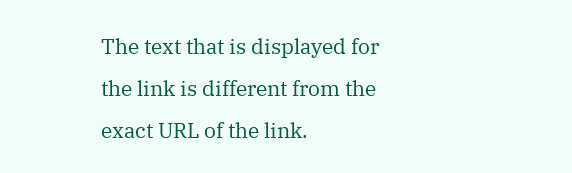The text that is displayed for the link is different from the exact URL of the link.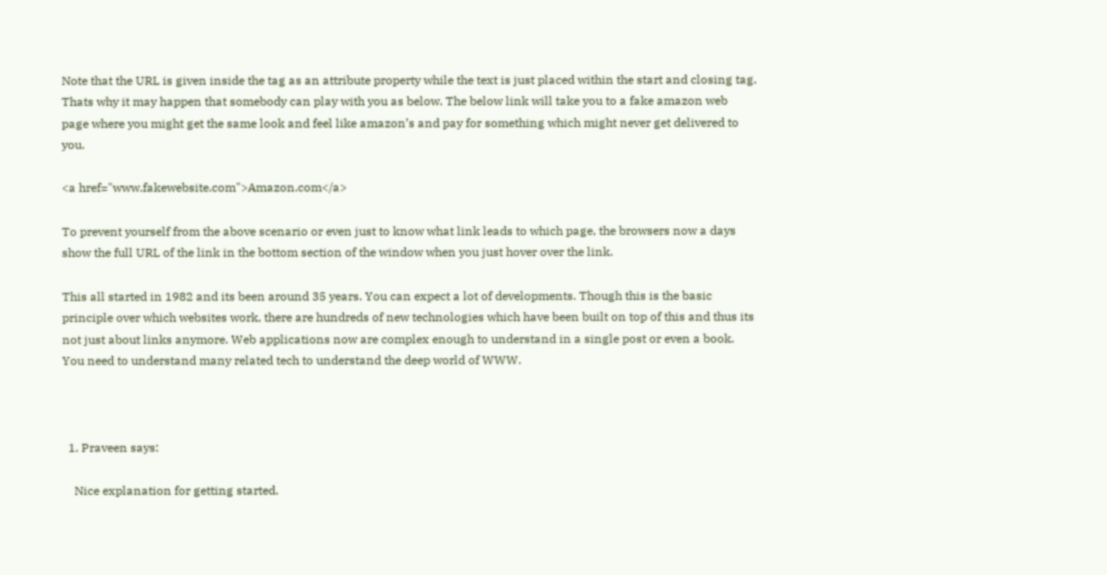Note that the URL is given inside the tag as an attribute property while the text is just placed within the start and closing tag. Thats why it may happen that somebody can play with you as below. The below link will take you to a fake amazon web page where you might get the same look and feel like amazon’s and pay for something which might never get delivered to you.

<a href="www.fakewebsite.com">Amazon.com</a>

To prevent yourself from the above scenario or even just to know what link leads to which page, the browsers now a days show the full URL of the link in the bottom section of the window when you just hover over the link.

This all started in 1982 and its been around 35 years. You can expect a lot of developments. Though this is the basic principle over which websites work, there are hundreds of new technologies which have been built on top of this and thus its not just about links anymore. Web applications now are complex enough to understand in a single post or even a book. You need to understand many related tech to understand the deep world of WWW.



  1. Praveen says:

    Nice explanation for getting started.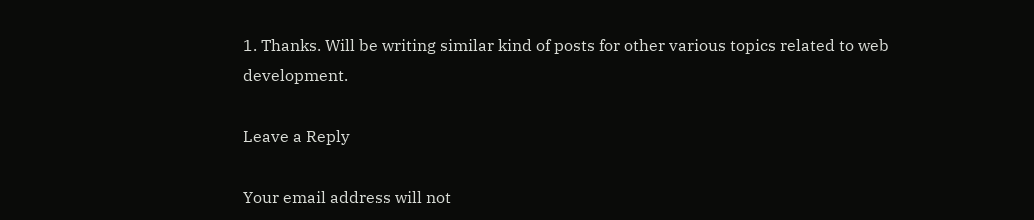1. Thanks. Will be writing similar kind of posts for other various topics related to web development.

Leave a Reply

Your email address will not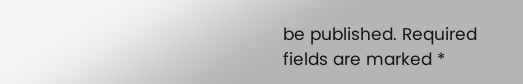be published. Required fields are marked *